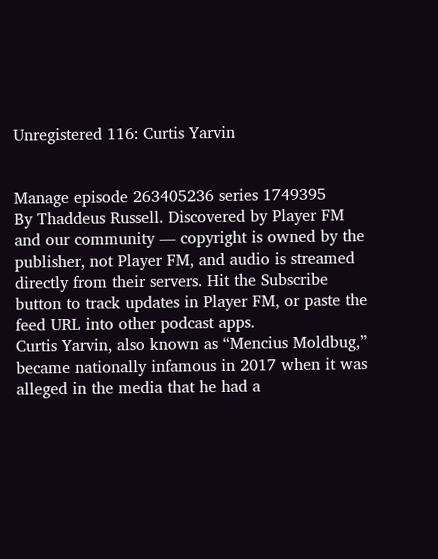Unregistered 116: Curtis Yarvin


Manage episode 263405236 series 1749395
By Thaddeus Russell. Discovered by Player FM and our community — copyright is owned by the publisher, not Player FM, and audio is streamed directly from their servers. Hit the Subscribe button to track updates in Player FM, or paste the feed URL into other podcast apps.
Curtis Yarvin, also known as “Mencius Moldbug,” became nationally infamous in 2017 when it was alleged in the media that he had a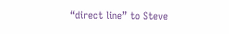“direct line” to Steve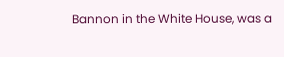Bannon in the White House, was a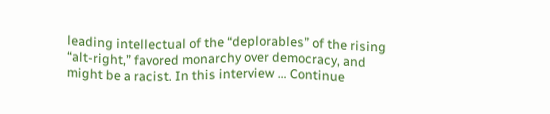leading intellectual of the “deplorables” of the rising “alt-right,” favored monarchy over democracy, and might be a racist. In this interview … Continue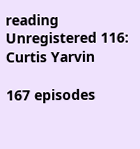reading Unregistered 116: Curtis Yarvin

167 episodes